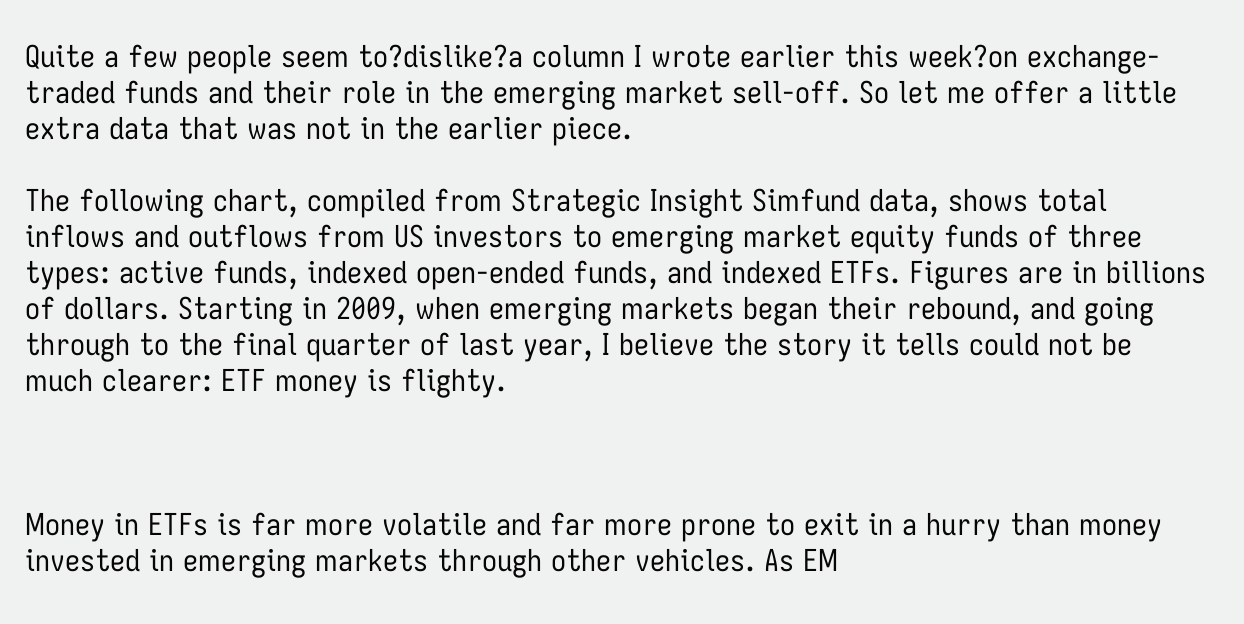Quite a few people seem to?dislike?a column I wrote earlier this week?on exchange-traded funds and their role in the emerging market sell-off. So let me offer a little extra data that was not in the earlier piece.

The following chart, compiled from Strategic Insight Simfund data, shows total inflows and outflows from US investors to emerging market equity funds of three types: active funds, indexed open-ended funds, and indexed ETFs. Figures are in billions of dollars. Starting in 2009, when emerging markets began their rebound, and going through to the final quarter of last year, I believe the story it tells could not be much clearer: ETF money is flighty.



Money in ETFs is far more volatile and far more prone to exit in a hurry than money invested in emerging markets through other vehicles. As EM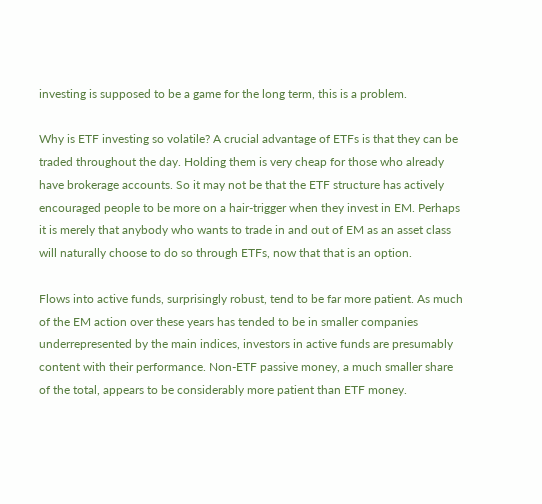investing is supposed to be a game for the long term, this is a problem.

Why is ETF investing so volatile? A crucial advantage of ETFs is that they can be traded throughout the day. Holding them is very cheap for those who already have brokerage accounts. So it may not be that the ETF structure has actively encouraged people to be more on a hair-trigger when they invest in EM. Perhaps it is merely that anybody who wants to trade in and out of EM as an asset class will naturally choose to do so through ETFs, now that that is an option.

Flows into active funds, surprisingly robust, tend to be far more patient. As much of the EM action over these years has tended to be in smaller companies underrepresented by the main indices, investors in active funds are presumably content with their performance. Non-ETF passive money, a much smaller share of the total, appears to be considerably more patient than ETF money.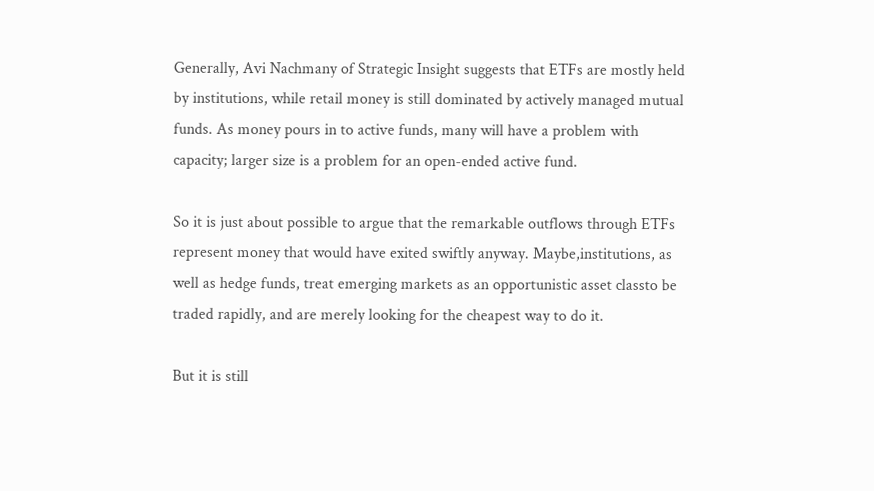Generally, Avi Nachmany of Strategic Insight suggests that ETFs are mostly held by institutions, while retail money is still dominated by actively managed mutual funds. As money pours in to active funds, many will have a problem with capacity; larger size is a problem for an open-ended active fund.

So it is just about possible to argue that the remarkable outflows through ETFs represent money that would have exited swiftly anyway. Maybe,institutions, as well as hedge funds, treat emerging markets as an opportunistic asset classto be traded rapidly, and are merely looking for the cheapest way to do it.

But it is still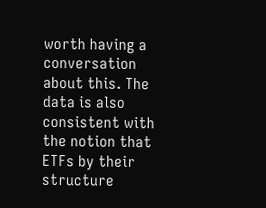worth having a conversation about this. The data is also consistent with the notion that ETFs by their structure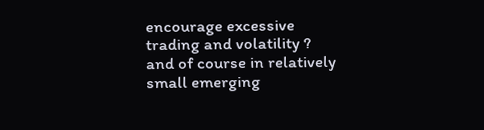encourage excessive trading and volatility ? and of course in relatively small emerging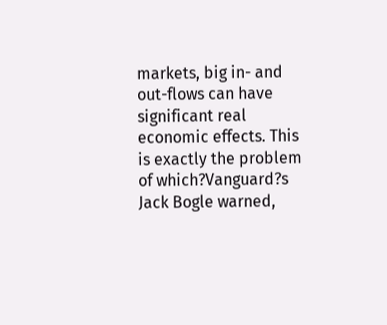markets, big in- and out-flows can have significant real economic effects. This is exactly the problem of which?Vanguard?s Jack Bogle warned,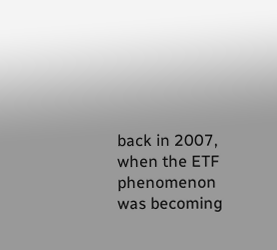back in 2007, when the ETF phenomenon was becoming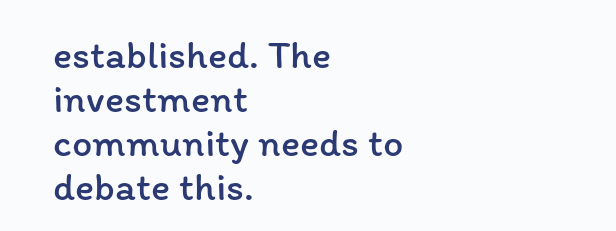established. The investment community needs to debate this.